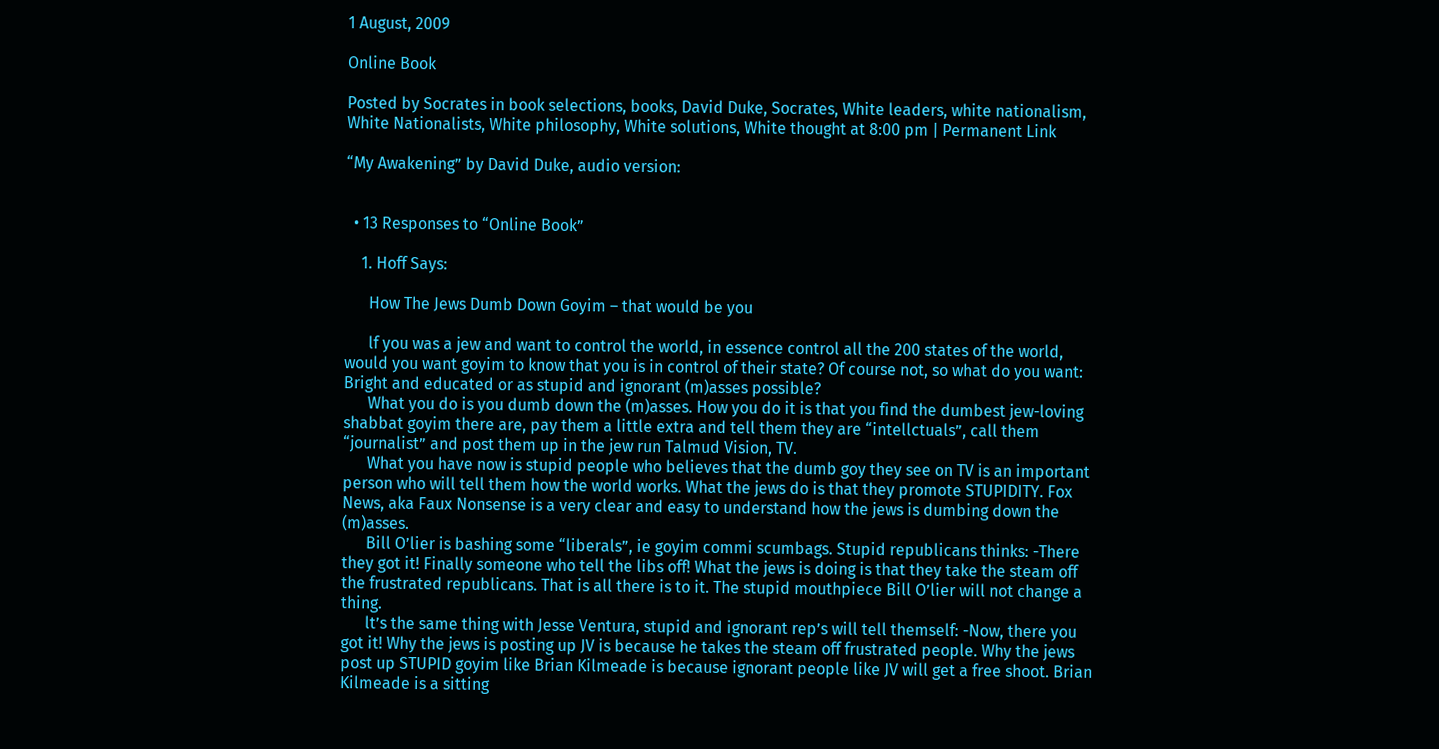1 August, 2009

Online Book

Posted by Socrates in book selections, books, David Duke, Socrates, White leaders, white nationalism, White Nationalists, White philosophy, White solutions, White thought at 8:00 pm | Permanent Link

“My Awakening” by David Duke, audio version:


  • 13 Responses to “Online Book”

    1. Hoff Says:

      How The Jews Dumb Down Goyim – that would be you

      lf you was a jew and want to control the world, in essence control all the 200 states of the world, would you want goyim to know that you is in control of their state? Of course not, so what do you want: Bright and educated or as stupid and ignorant (m)asses possible?
      What you do is you dumb down the (m)asses. How you do it is that you find the dumbest jew-loving shabbat goyim there are, pay them a little extra and tell them they are “intellctuals”, call them “journalist” and post them up in the jew run Talmud Vision, TV.
      What you have now is stupid people who believes that the dumb goy they see on TV is an important person who will tell them how the world works. What the jews do is that they promote STUPIDITY. Fox News, aka Faux Nonsense is a very clear and easy to understand how the jews is dumbing down the (m)asses.
      Bill O’lier is bashing some “liberals”, ie goyim commi scumbags. Stupid republicans thinks: -There they got it! Finally someone who tell the libs off! What the jews is doing is that they take the steam off the frustrated republicans. That is all there is to it. The stupid mouthpiece Bill O’lier will not change a thing.
      lt’s the same thing with Jesse Ventura, stupid and ignorant rep’s will tell themself: -Now, there you got it! Why the jews is posting up JV is because he takes the steam off frustrated people. Why the jews post up STUPID goyim like Brian Kilmeade is because ignorant people like JV will get a free shoot. Brian Kilmeade is a sitting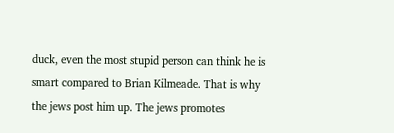duck, even the most stupid person can think he is smart compared to Brian Kilmeade. That is why the jews post him up. The jews promotes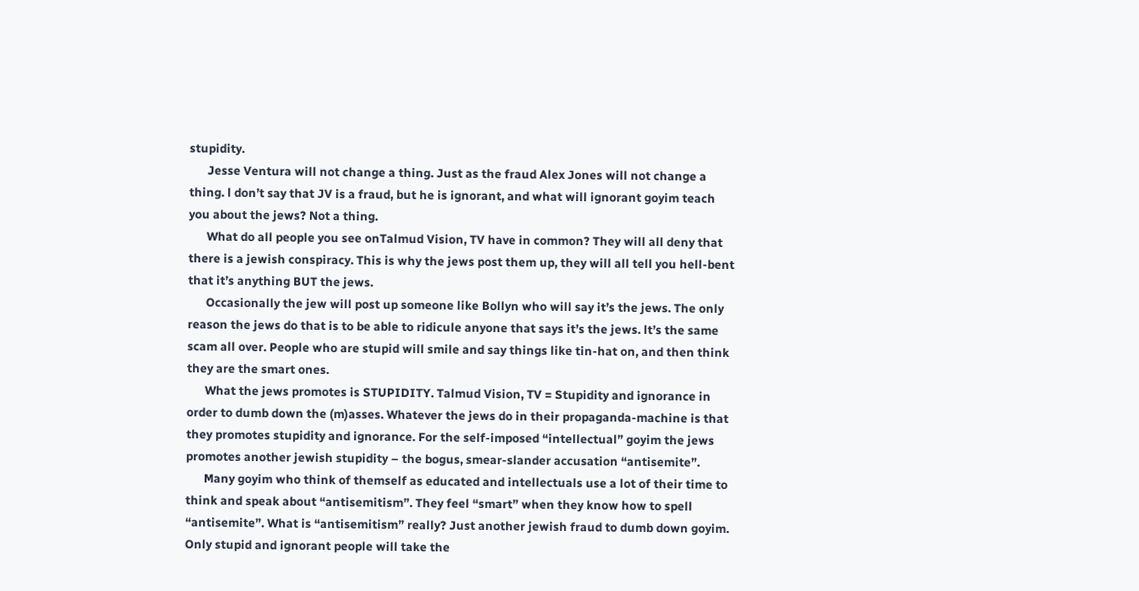stupidity.
      Jesse Ventura will not change a thing. Just as the fraud Alex Jones will not change a thing. l don’t say that JV is a fraud, but he is ignorant, and what will ignorant goyim teach you about the jews? Not a thing.
      What do all people you see onTalmud Vision, TV have in common? They will all deny that there is a jewish conspiracy. This is why the jews post them up, they will all tell you hell-bent that it’s anything BUT the jews.
      Occasionally the jew will post up someone like Bollyn who will say it’s the jews. The only reason the jews do that is to be able to ridicule anyone that says it’s the jews. lt’s the same scam all over. People who are stupid will smile and say things like tin-hat on, and then think they are the smart ones.
      What the jews promotes is STUPIDITY. Talmud Vision, TV = Stupidity and ignorance in order to dumb down the (m)asses. Whatever the jews do in their propaganda-machine is that they promotes stupidity and ignorance. For the self-imposed “intellectual” goyim the jews promotes another jewish stupidity – the bogus, smear-slander accusation “antisemite”.
      Many goyim who think of themself as educated and intellectuals use a lot of their time to think and speak about “antisemitism”. They feel “smart” when they know how to spell “antisemite”. What is “antisemitism” really? Just another jewish fraud to dumb down goyim. Only stupid and ignorant people will take the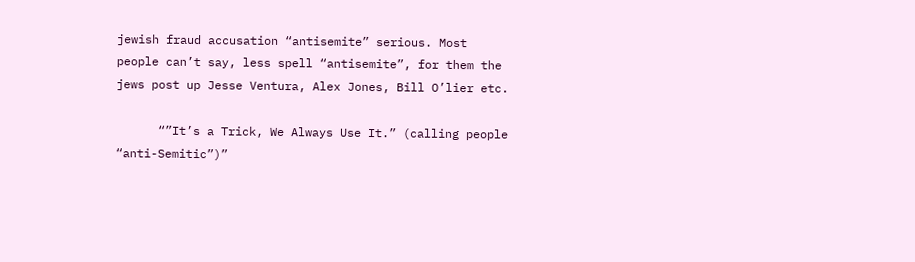jewish fraud accusation “antisemite” serious. Most people can’t say, less spell “antisemite”, for them the jews post up Jesse Ventura, Alex Jones, Bill O’lier etc.

      “”It’s a Trick, We Always Use It.” (calling people “anti-Semitic”)”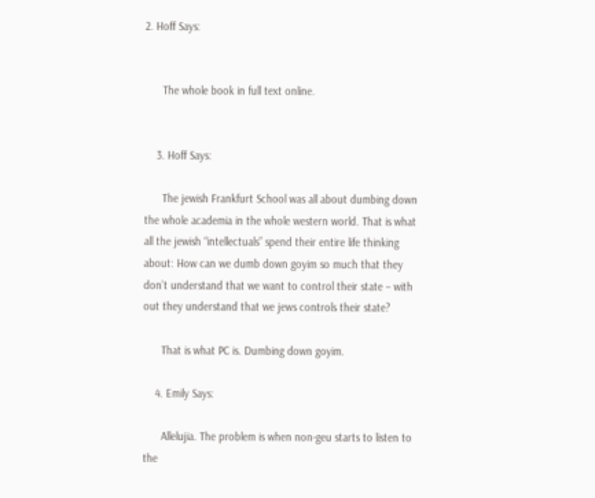2. Hoff Says:


      The whole book in full text online.


    3. Hoff Says:

      The jewish Frankfurt School was all about dumbing down the whole academia in the whole western world. That is what all the jewish “intellectuals” spend their entire life thinking about: How can we dumb down goyim so much that they don’t understand that we want to control their state – with out they understand that we jews controls their state?

      That is what PC is. Dumbing down goyim.

    4. Emily Says:

      Allelujia. The problem is when non-geu starts to listen to the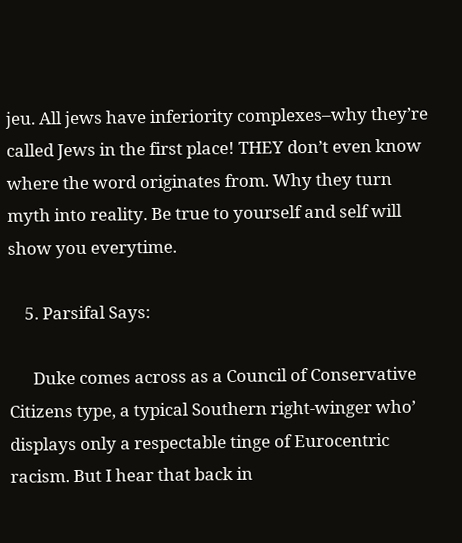jeu. All jews have inferiority complexes–why they’re called Jews in the first place! THEY don’t even know where the word originates from. Why they turn myth into reality. Be true to yourself and self will show you everytime.

    5. Parsifal Says:

      Duke comes across as a Council of Conservative Citizens type, a typical Southern right-winger who’ displays only a respectable tinge of Eurocentric racism. But I hear that back in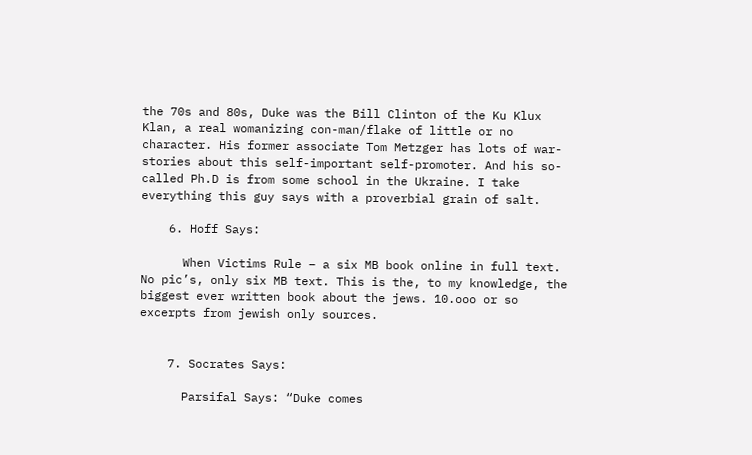the 70s and 80s, Duke was the Bill Clinton of the Ku Klux Klan, a real womanizing con-man/flake of little or no character. His former associate Tom Metzger has lots of war-stories about this self-important self-promoter. And his so-called Ph.D is from some school in the Ukraine. I take everything this guy says with a proverbial grain of salt.

    6. Hoff Says:

      When Victims Rule – a six MB book online in full text. No pic’s, only six MB text. This is the, to my knowledge, the biggest ever written book about the jews. 10.ooo or so excerpts from jewish only sources.


    7. Socrates Says:

      Parsifal Says: “Duke comes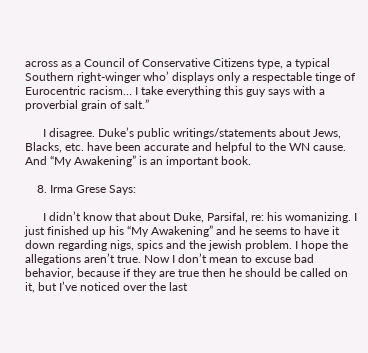across as a Council of Conservative Citizens type, a typical Southern right-winger who’ displays only a respectable tinge of Eurocentric racism… I take everything this guy says with a proverbial grain of salt.”

      I disagree. Duke’s public writings/statements about Jews, Blacks, etc. have been accurate and helpful to the WN cause. And “My Awakening” is an important book.

    8. Irma Grese Says:

      I didn’t know that about Duke, Parsifal, re: his womanizing. I just finished up his “My Awakening” and he seems to have it down regarding nigs, spics and the jewish problem. I hope the allegations aren’t true. Now I don’t mean to excuse bad behavior, because if they are true then he should be called on it, but I’ve noticed over the last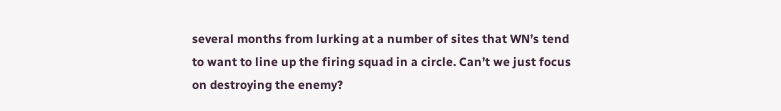several months from lurking at a number of sites that WN’s tend to want to line up the firing squad in a circle. Can’t we just focus on destroying the enemy?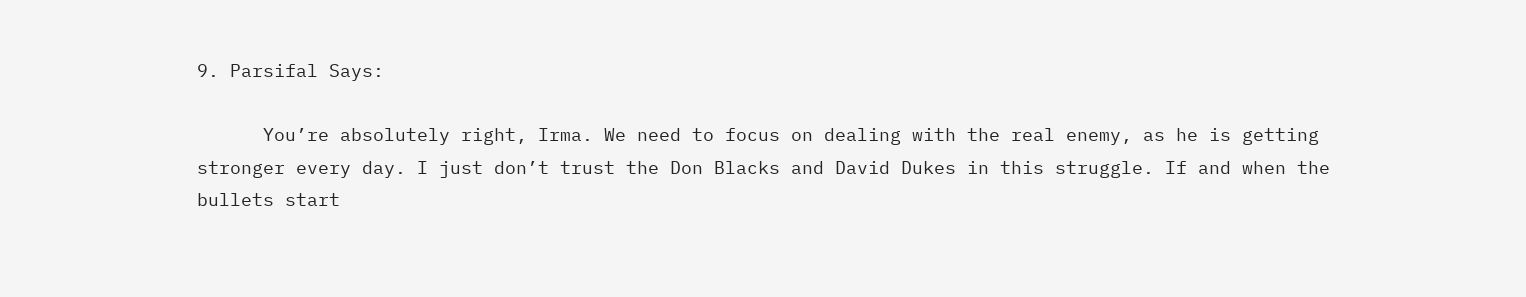9. Parsifal Says:

      You’re absolutely right, Irma. We need to focus on dealing with the real enemy, as he is getting stronger every day. I just don’t trust the Don Blacks and David Dukes in this struggle. If and when the bullets start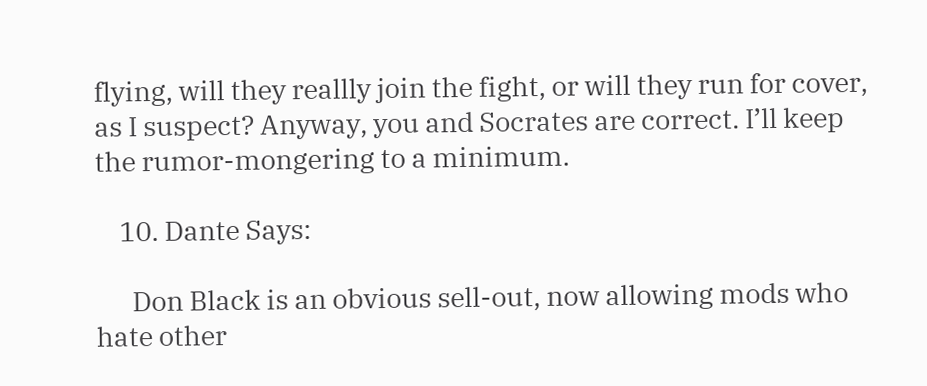flying, will they reallly join the fight, or will they run for cover, as I suspect? Anyway, you and Socrates are correct. I’ll keep the rumor-mongering to a minimum.

    10. Dante Says:

      Don Black is an obvious sell-out, now allowing mods who hate other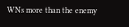WNs more than the enemy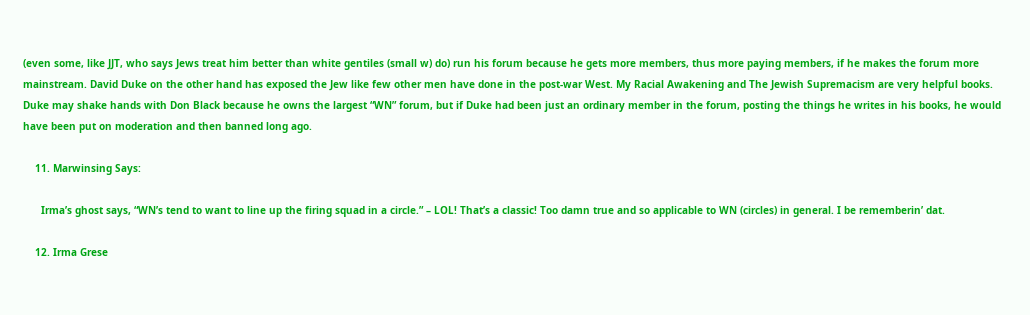(even some, like JJT, who says Jews treat him better than white gentiles (small w) do) run his forum because he gets more members, thus more paying members, if he makes the forum more mainstream. David Duke on the other hand has exposed the Jew like few other men have done in the post-war West. My Racial Awakening and The Jewish Supremacism are very helpful books. Duke may shake hands with Don Black because he owns the largest “WN” forum, but if Duke had been just an ordinary member in the forum, posting the things he writes in his books, he would have been put on moderation and then banned long ago.

    11. Marwinsing Says:

      Irma’s ghost says, “WN’s tend to want to line up the firing squad in a circle.” – LOL! That’s a classic! Too damn true and so applicable to WN (circles) in general. I be rememberin’ dat.

    12. Irma Grese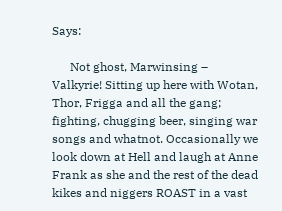Says:

      Not ghost, Marwinsing – Valkyrie! Sitting up here with Wotan, Thor, Frigga and all the gang; fighting, chugging beer, singing war songs and whatnot. Occasionally we look down at Hell and laugh at Anne Frank as she and the rest of the dead kikes and niggers ROAST in a vast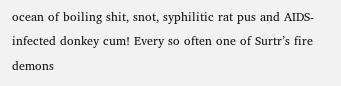ocean of boiling shit, snot, syphilitic rat pus and AIDS-infected donkey cum! Every so often one of Surtr’s fire demons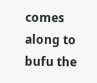comes along to bufu the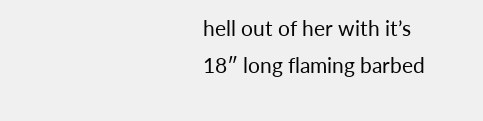hell out of her with it’s 18″ long flaming barbed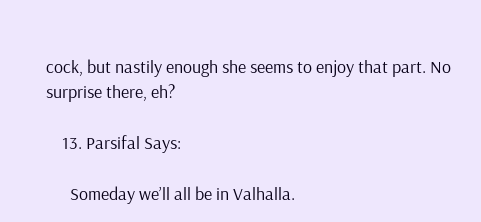cock, but nastily enough she seems to enjoy that part. No surprise there, eh?

    13. Parsifal Says:

      Someday we’ll all be in Valhalla.